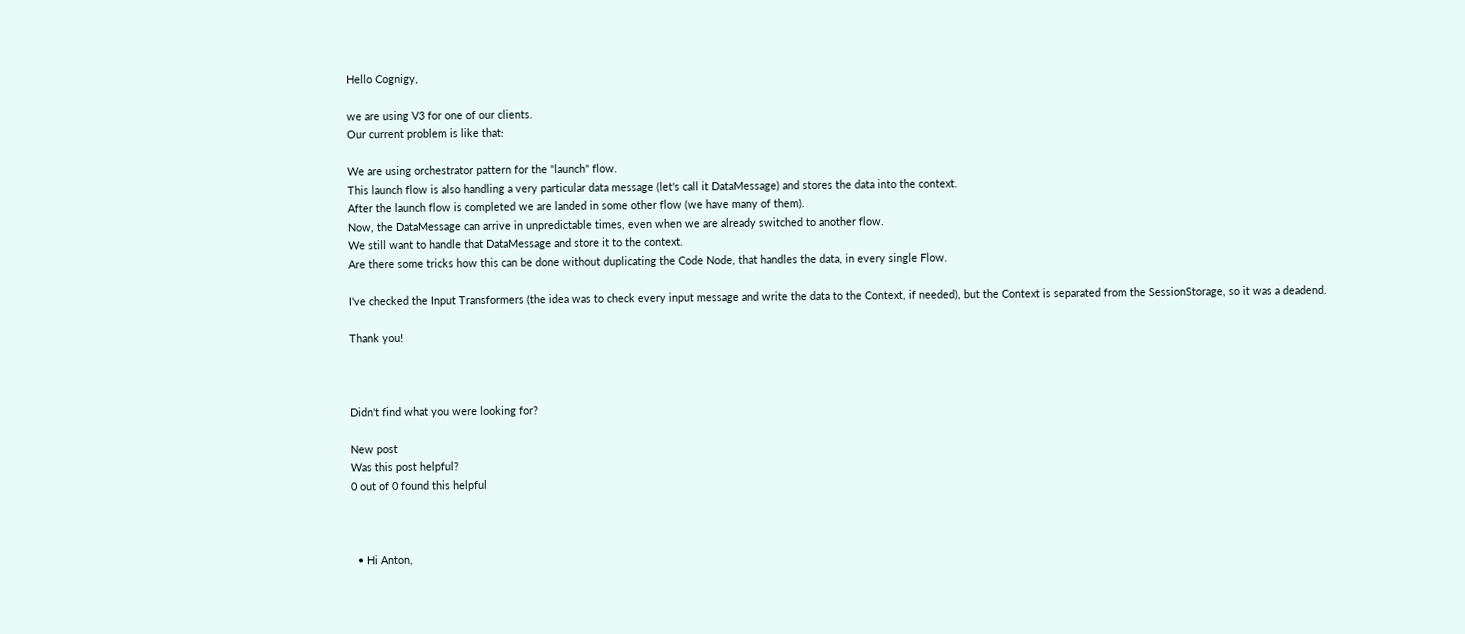Hello Cognigy,

we are using V3 for one of our clients.
Our current problem is like that:

We are using orchestrator pattern for the "launch" flow.
This launch flow is also handling a very particular data message (let's call it DataMessage) and stores the data into the context.
After the launch flow is completed we are landed in some other flow (we have many of them).
Now, the DataMessage can arrive in unpredictable times, even when we are already switched to another flow.
We still want to handle that DataMessage and store it to the context.
Are there some tricks how this can be done without duplicating the Code Node, that handles the data, in every single Flow.

I've checked the Input Transformers (the idea was to check every input message and write the data to the Context, if needed), but the Context is separated from the SessionStorage, so it was a deadend.

Thank you!



Didn't find what you were looking for?

New post
Was this post helpful?
0 out of 0 found this helpful



  • Hi Anton,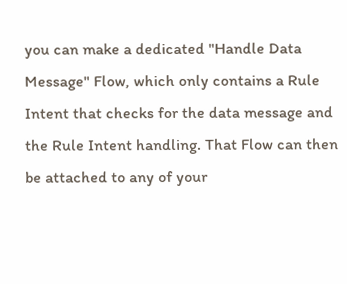you can make a dedicated "Handle Data Message" Flow, which only contains a Rule Intent that checks for the data message and the Rule Intent handling. That Flow can then be attached to any of your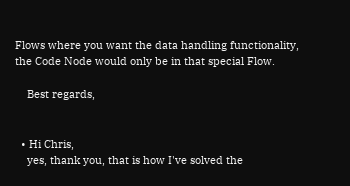Flows where you want the data handling functionality, the Code Node would only be in that special Flow.

    Best regards,


  • Hi Chris,
    yes, thank you, that is how I've solved the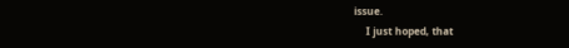issue.
    I just hoped, that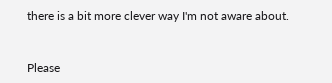there is a bit more clever way I'm not aware about.



Please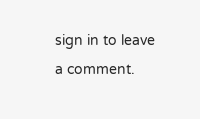sign in to leave a comment.